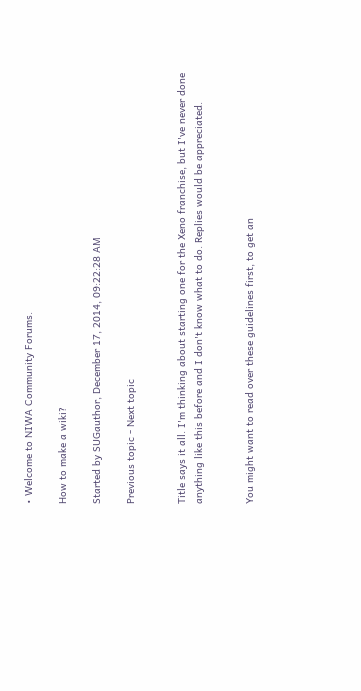• Welcome to NIWA Community Forums.

How to make a wiki?

Started by SUGauthor, December 17, 2014, 09:22:28 AM

Previous topic - Next topic


Title says it all. I'm thinking about starting one for the Xeno franchise, but I've never done anything like this before and I don't know what to do. Replies would be appreciated.


You might want to read over these guidelines first, to get an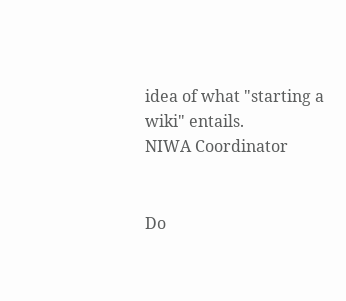idea of what "starting a wiki" entails.
NIWA Coordinator


Do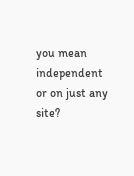you mean independent or on just any site?